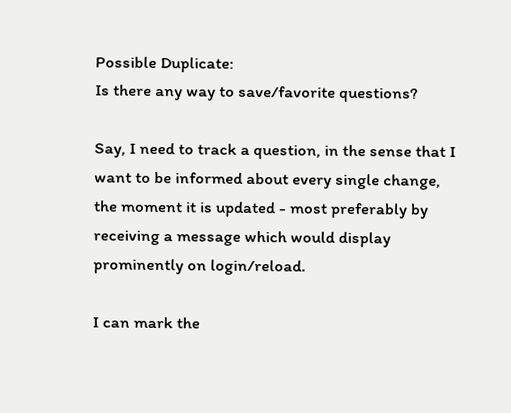Possible Duplicate:
Is there any way to save/favorite questions?

Say, I need to track a question, in the sense that I want to be informed about every single change, the moment it is updated - most preferably by receiving a message which would display prominently on login/reload.

I can mark the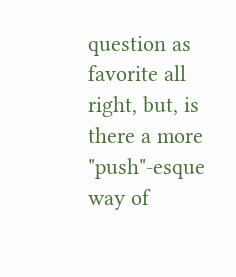question as favorite all right, but, is there a more "push"-esque way of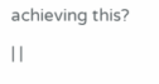achieving this?

| |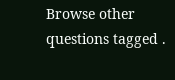Browse other questions tagged .